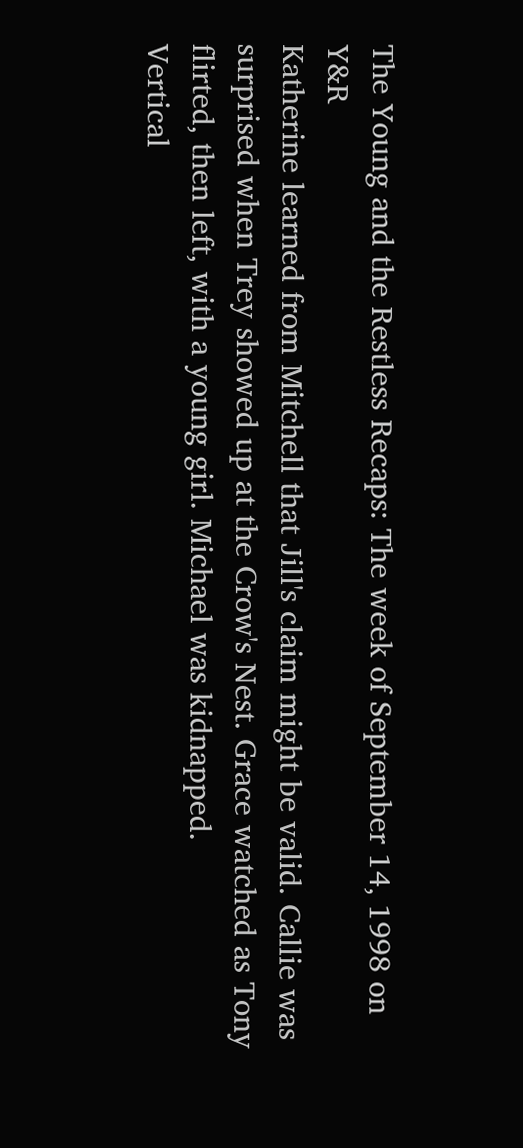The Young and the Restless Recaps: The week of September 14, 1998 on Y&R
Katherine learned from Mitchell that Jill's claim might be valid. Callie was surprised when Trey showed up at the Crow's Nest. Grace watched as Tony flirted, then left, with a young girl. Michael was kidnapped.
Vertical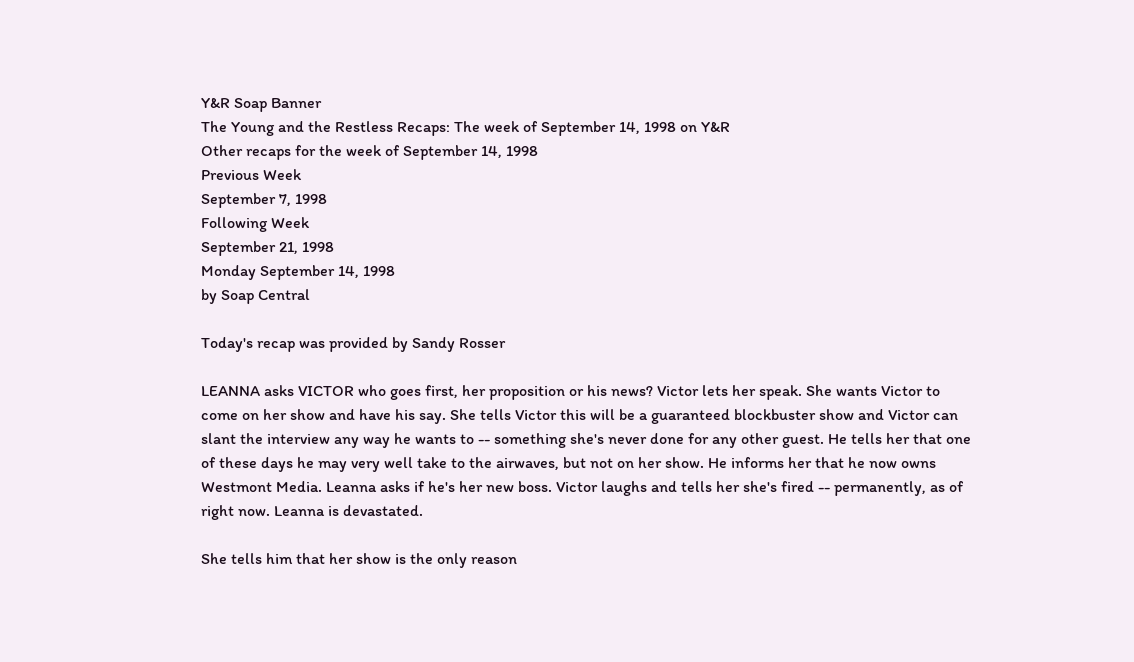Y&R Soap Banner
The Young and the Restless Recaps: The week of September 14, 1998 on Y&R
Other recaps for the week of September 14, 1998
Previous Week
September 7, 1998
Following Week
September 21, 1998
Monday September 14, 1998
by Soap Central

Today's recap was provided by Sandy Rosser

LEANNA asks VICTOR who goes first, her proposition or his news? Victor lets her speak. She wants Victor to come on her show and have his say. She tells Victor this will be a guaranteed blockbuster show and Victor can slant the interview any way he wants to -- something she's never done for any other guest. He tells her that one of these days he may very well take to the airwaves, but not on her show. He informs her that he now owns Westmont Media. Leanna asks if he's her new boss. Victor laughs and tells her she's fired -- permanently, as of right now. Leanna is devastated.

She tells him that her show is the only reason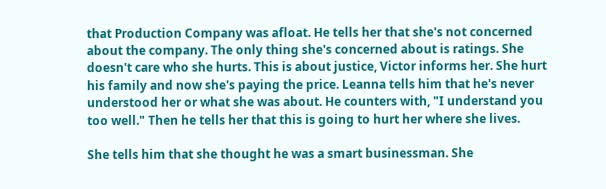that Production Company was afloat. He tells her that she's not concerned about the company. The only thing she's concerned about is ratings. She doesn't care who she hurts. This is about justice, Victor informs her. She hurt his family and now she's paying the price. Leanna tells him that he's never understood her or what she was about. He counters with, "I understand you too well." Then he tells her that this is going to hurt her where she lives.

She tells him that she thought he was a smart businessman. She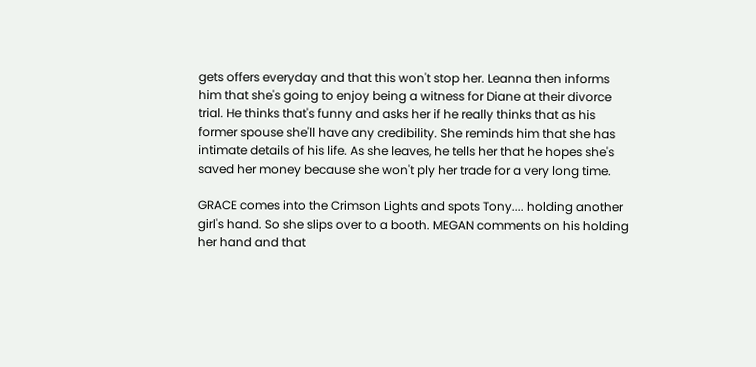gets offers everyday and that this won't stop her. Leanna then informs him that she's going to enjoy being a witness for Diane at their divorce trial. He thinks that's funny and asks her if he really thinks that as his former spouse she'll have any credibility. She reminds him that she has intimate details of his life. As she leaves, he tells her that he hopes she's saved her money because she won't ply her trade for a very long time.

GRACE comes into the Crimson Lights and spots Tony.... holding another girl's hand. So she slips over to a booth. MEGAN comments on his holding her hand and that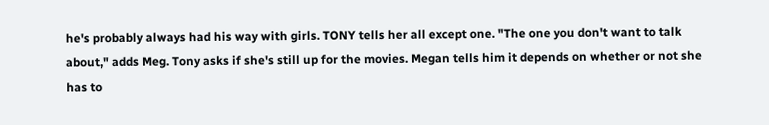he's probably always had his way with girls. TONY tells her all except one. "The one you don't want to talk about," adds Meg. Tony asks if she's still up for the movies. Megan tells him it depends on whether or not she has to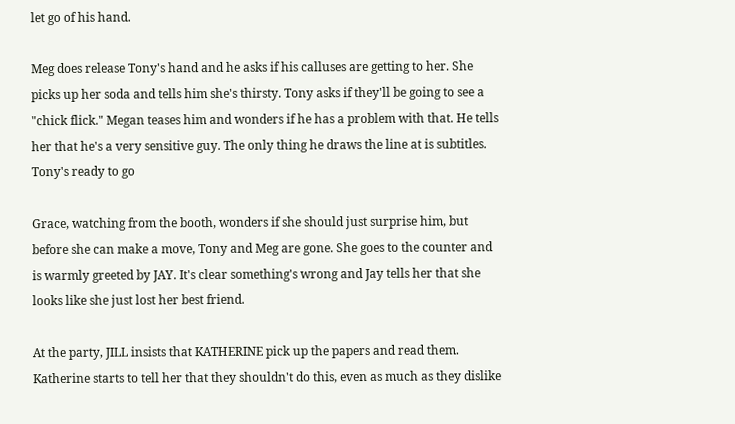let go of his hand.

Meg does release Tony's hand and he asks if his calluses are getting to her. She picks up her soda and tells him she's thirsty. Tony asks if they'll be going to see a "chick flick." Megan teases him and wonders if he has a problem with that. He tells her that he's a very sensitive guy. The only thing he draws the line at is subtitles. Tony's ready to go

Grace, watching from the booth, wonders if she should just surprise him, but before she can make a move, Tony and Meg are gone. She goes to the counter and is warmly greeted by JAY. It's clear something's wrong and Jay tells her that she looks like she just lost her best friend.

At the party, JILL insists that KATHERINE pick up the papers and read them. Katherine starts to tell her that they shouldn't do this, even as much as they dislike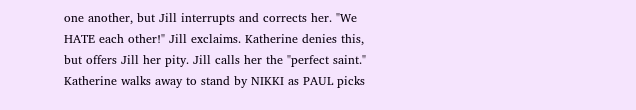one another, but Jill interrupts and corrects her. "We HATE each other!" Jill exclaims. Katherine denies this, but offers Jill her pity. Jill calls her the "perfect saint." Katherine walks away to stand by NIKKI as PAUL picks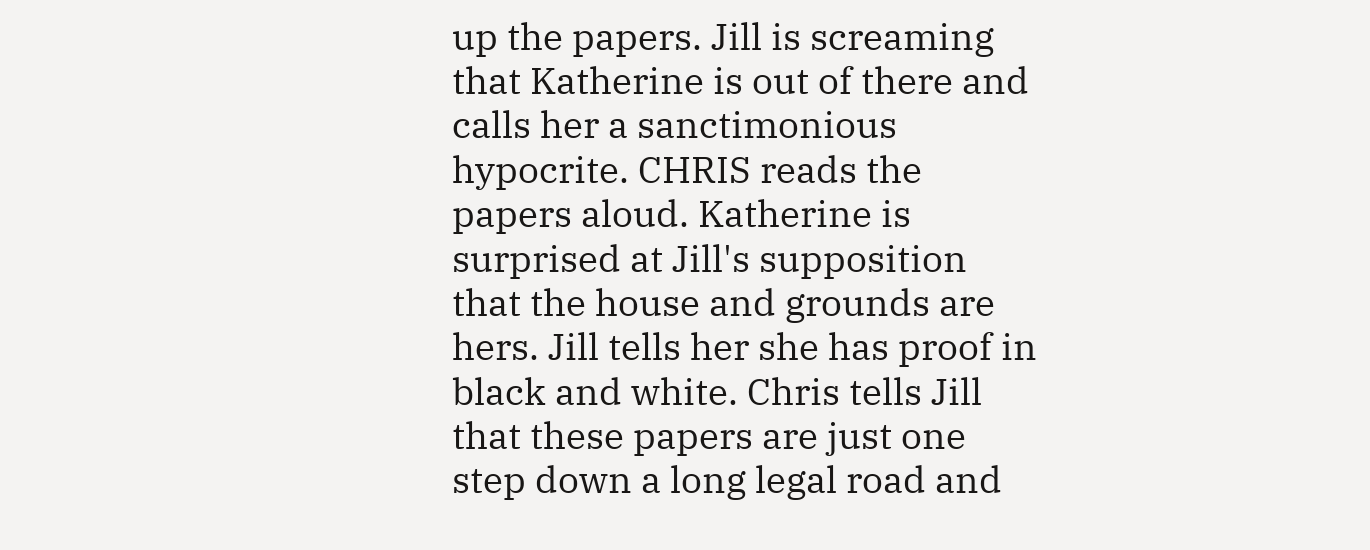up the papers. Jill is screaming that Katherine is out of there and calls her a sanctimonious hypocrite. CHRIS reads the papers aloud. Katherine is surprised at Jill's supposition that the house and grounds are hers. Jill tells her she has proof in black and white. Chris tells Jill that these papers are just one step down a long legal road and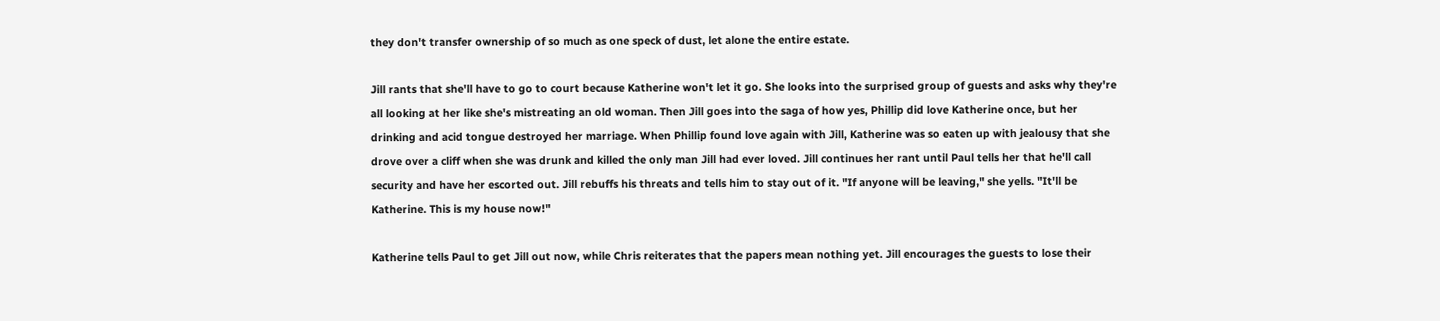they don't transfer ownership of so much as one speck of dust, let alone the entire estate.

Jill rants that she'll have to go to court because Katherine won't let it go. She looks into the surprised group of guests and asks why they're all looking at her like she's mistreating an old woman. Then Jill goes into the saga of how yes, Phillip did love Katherine once, but her drinking and acid tongue destroyed her marriage. When Phillip found love again with Jill, Katherine was so eaten up with jealousy that she drove over a cliff when she was drunk and killed the only man Jill had ever loved. Jill continues her rant until Paul tells her that he'll call security and have her escorted out. Jill rebuffs his threats and tells him to stay out of it. "If anyone will be leaving," she yells. "It'll be Katherine. This is my house now!"

Katherine tells Paul to get Jill out now, while Chris reiterates that the papers mean nothing yet. Jill encourages the guests to lose their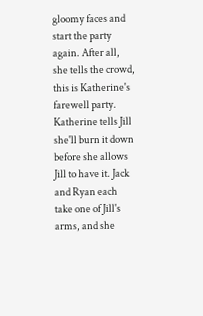gloomy faces and start the party again. After all, she tells the crowd, this is Katherine's farewell party. Katherine tells Jill she'll burn it down before she allows Jill to have it. Jack and Ryan each take one of Jill's arms, and she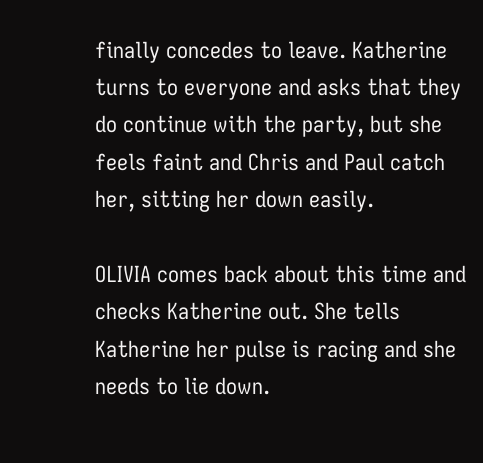finally concedes to leave. Katherine turns to everyone and asks that they do continue with the party, but she feels faint and Chris and Paul catch her, sitting her down easily.

OLIVIA comes back about this time and checks Katherine out. She tells Katherine her pulse is racing and she needs to lie down.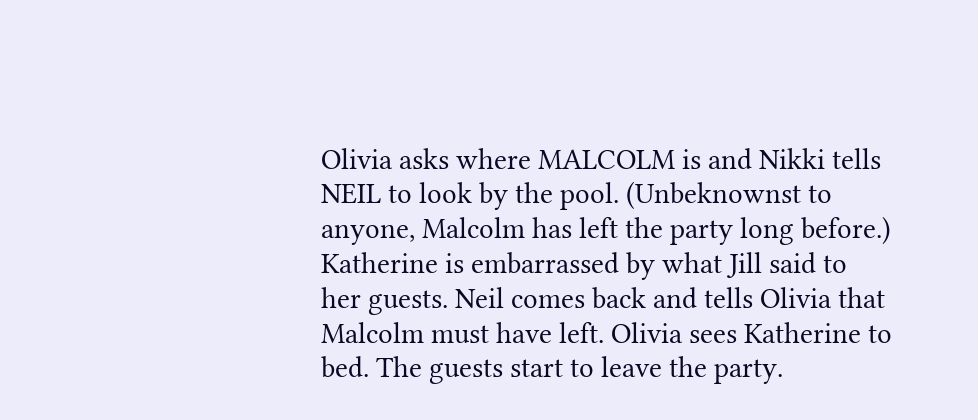Olivia asks where MALCOLM is and Nikki tells NEIL to look by the pool. (Unbeknownst to anyone, Malcolm has left the party long before.) Katherine is embarrassed by what Jill said to her guests. Neil comes back and tells Olivia that Malcolm must have left. Olivia sees Katherine to bed. The guests start to leave the party.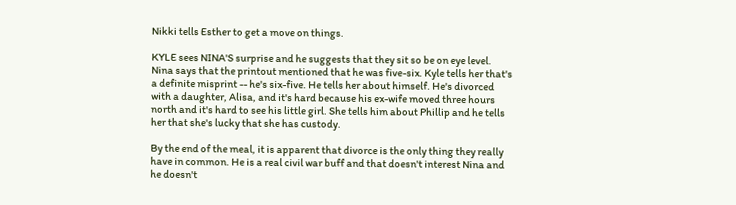Nikki tells Esther to get a move on things.

KYLE sees NINA'S surprise and he suggests that they sit so be on eye level. Nina says that the printout mentioned that he was five-six. Kyle tells her that's a definite misprint -- he's six-five. He tells her about himself. He's divorced with a daughter, Alisa, and it's hard because his ex-wife moved three hours north and it's hard to see his little girl. She tells him about Phillip and he tells her that she's lucky that she has custody.

By the end of the meal, it is apparent that divorce is the only thing they really have in common. He is a real civil war buff and that doesn't interest Nina and he doesn't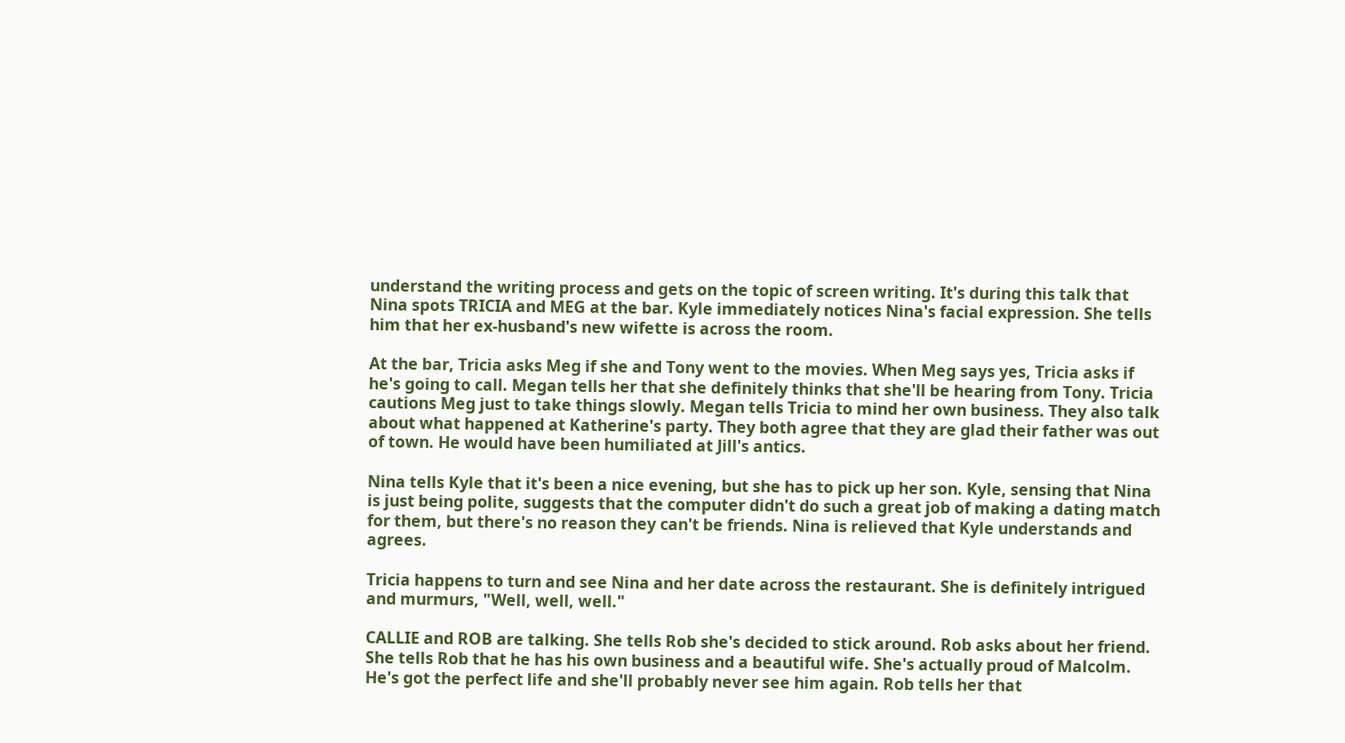understand the writing process and gets on the topic of screen writing. It's during this talk that Nina spots TRICIA and MEG at the bar. Kyle immediately notices Nina's facial expression. She tells him that her ex-husband's new wifette is across the room.

At the bar, Tricia asks Meg if she and Tony went to the movies. When Meg says yes, Tricia asks if he's going to call. Megan tells her that she definitely thinks that she'll be hearing from Tony. Tricia cautions Meg just to take things slowly. Megan tells Tricia to mind her own business. They also talk about what happened at Katherine's party. They both agree that they are glad their father was out of town. He would have been humiliated at Jill's antics.

Nina tells Kyle that it's been a nice evening, but she has to pick up her son. Kyle, sensing that Nina is just being polite, suggests that the computer didn't do such a great job of making a dating match for them, but there's no reason they can't be friends. Nina is relieved that Kyle understands and agrees.

Tricia happens to turn and see Nina and her date across the restaurant. She is definitely intrigued and murmurs, "Well, well, well."

CALLIE and ROB are talking. She tells Rob she's decided to stick around. Rob asks about her friend. She tells Rob that he has his own business and a beautiful wife. She's actually proud of Malcolm. He's got the perfect life and she'll probably never see him again. Rob tells her that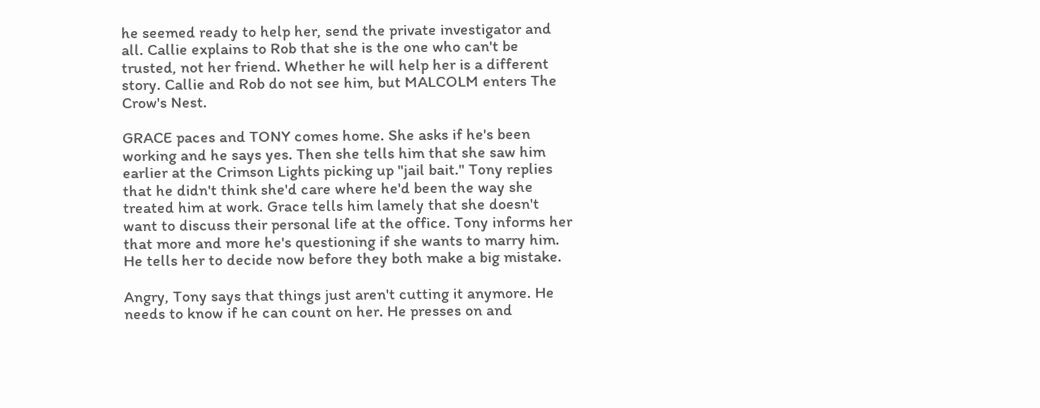he seemed ready to help her, send the private investigator and all. Callie explains to Rob that she is the one who can't be trusted, not her friend. Whether he will help her is a different story. Callie and Rob do not see him, but MALCOLM enters The Crow's Nest.

GRACE paces and TONY comes home. She asks if he's been working and he says yes. Then she tells him that she saw him earlier at the Crimson Lights picking up "jail bait." Tony replies that he didn't think she'd care where he'd been the way she treated him at work. Grace tells him lamely that she doesn't want to discuss their personal life at the office. Tony informs her that more and more he's questioning if she wants to marry him. He tells her to decide now before they both make a big mistake.

Angry, Tony says that things just aren't cutting it anymore. He needs to know if he can count on her. He presses on and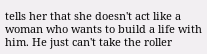tells her that she doesn't act like a woman who wants to build a life with him. He just can't take the roller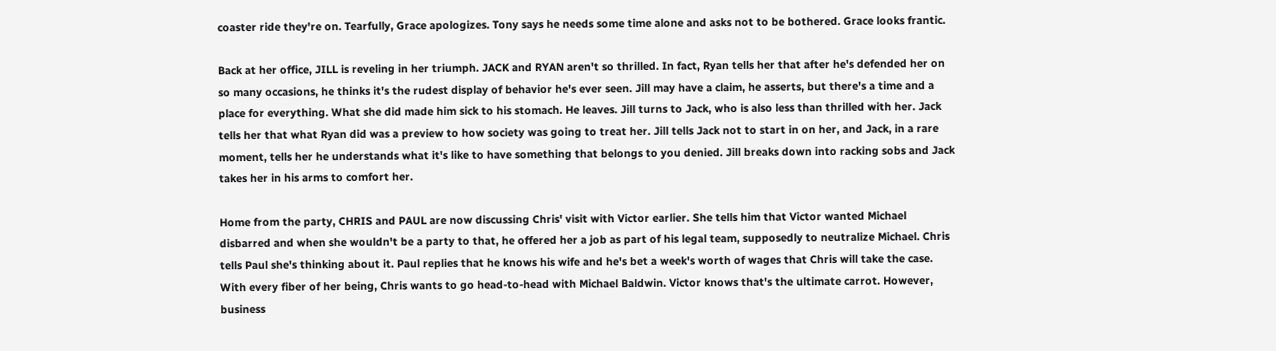coaster ride they're on. Tearfully, Grace apologizes. Tony says he needs some time alone and asks not to be bothered. Grace looks frantic.

Back at her office, JILL is reveling in her triumph. JACK and RYAN aren't so thrilled. In fact, Ryan tells her that after he's defended her on so many occasions, he thinks it's the rudest display of behavior he's ever seen. Jill may have a claim, he asserts, but there's a time and a place for everything. What she did made him sick to his stomach. He leaves. Jill turns to Jack, who is also less than thrilled with her. Jack tells her that what Ryan did was a preview to how society was going to treat her. Jill tells Jack not to start in on her, and Jack, in a rare moment, tells her he understands what it's like to have something that belongs to you denied. Jill breaks down into racking sobs and Jack takes her in his arms to comfort her.

Home from the party, CHRIS and PAUL are now discussing Chris' visit with Victor earlier. She tells him that Victor wanted Michael disbarred and when she wouldn't be a party to that, he offered her a job as part of his legal team, supposedly to neutralize Michael. Chris tells Paul she's thinking about it. Paul replies that he knows his wife and he's bet a week's worth of wages that Chris will take the case. With every fiber of her being, Chris wants to go head-to-head with Michael Baldwin. Victor knows that's the ultimate carrot. However, business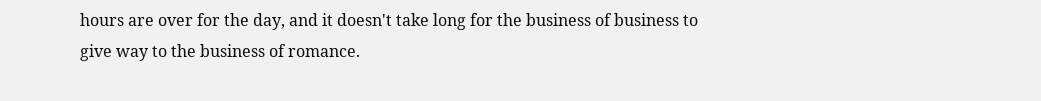hours are over for the day, and it doesn't take long for the business of business to give way to the business of romance.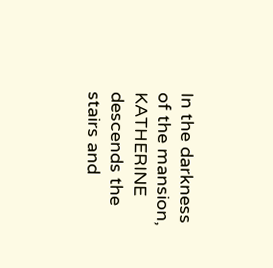In the darkness of the mansion, KATHERINE descends the stairs and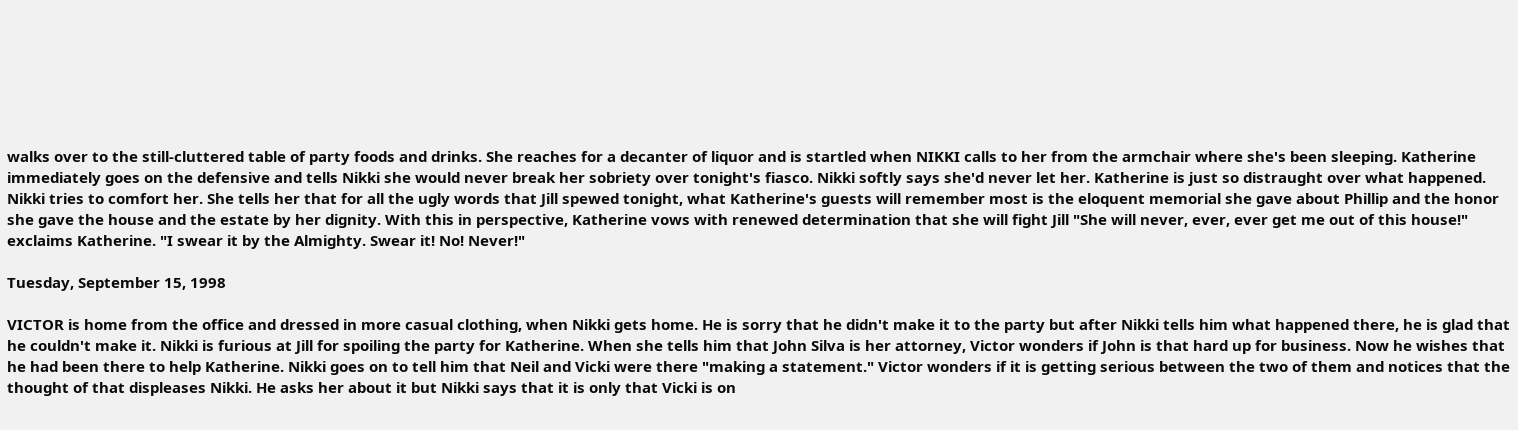walks over to the still-cluttered table of party foods and drinks. She reaches for a decanter of liquor and is startled when NIKKI calls to her from the armchair where she's been sleeping. Katherine immediately goes on the defensive and tells Nikki she would never break her sobriety over tonight's fiasco. Nikki softly says she'd never let her. Katherine is just so distraught over what happened. Nikki tries to comfort her. She tells her that for all the ugly words that Jill spewed tonight, what Katherine's guests will remember most is the eloquent memorial she gave about Phillip and the honor she gave the house and the estate by her dignity. With this in perspective, Katherine vows with renewed determination that she will fight Jill "She will never, ever, ever get me out of this house!" exclaims Katherine. "I swear it by the Almighty. Swear it! No! Never!"

Tuesday, September 15, 1998

VICTOR is home from the office and dressed in more casual clothing, when Nikki gets home. He is sorry that he didn't make it to the party but after Nikki tells him what happened there, he is glad that he couldn't make it. Nikki is furious at Jill for spoiling the party for Katherine. When she tells him that John Silva is her attorney, Victor wonders if John is that hard up for business. Now he wishes that he had been there to help Katherine. Nikki goes on to tell him that Neil and Vicki were there "making a statement." Victor wonders if it is getting serious between the two of them and notices that the thought of that displeases Nikki. He asks her about it but Nikki says that it is only that Vicki is on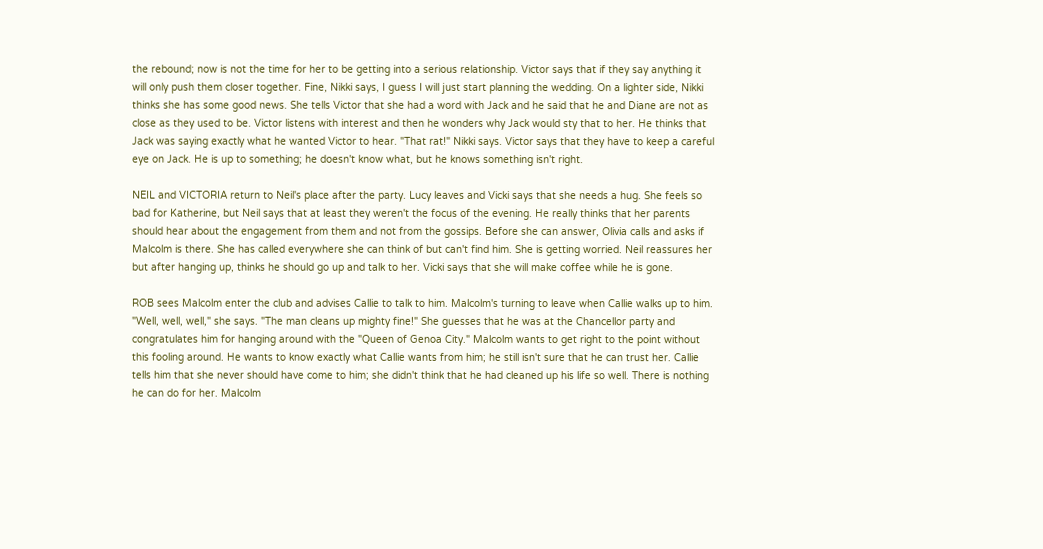the rebound; now is not the time for her to be getting into a serious relationship. Victor says that if they say anything it will only push them closer together. Fine, Nikki says, I guess I will just start planning the wedding. On a lighter side, Nikki thinks she has some good news. She tells Victor that she had a word with Jack and he said that he and Diane are not as close as they used to be. Victor listens with interest and then he wonders why Jack would sty that to her. He thinks that Jack was saying exactly what he wanted Victor to hear. "That rat!" Nikki says. Victor says that they have to keep a careful eye on Jack. He is up to something; he doesn't know what, but he knows something isn't right.

NEIL and VICTORIA return to Neil's place after the party. Lucy leaves and Vicki says that she needs a hug. She feels so bad for Katherine, but Neil says that at least they weren't the focus of the evening. He really thinks that her parents should hear about the engagement from them and not from the gossips. Before she can answer, Olivia calls and asks if Malcolm is there. She has called everywhere she can think of but can't find him. She is getting worried. Neil reassures her but after hanging up, thinks he should go up and talk to her. Vicki says that she will make coffee while he is gone.

ROB sees Malcolm enter the club and advises Callie to talk to him. Malcolm's turning to leave when Callie walks up to him. "Well, well, well," she says. "The man cleans up mighty fine!" She guesses that he was at the Chancellor party and congratulates him for hanging around with the "Queen of Genoa City." Malcolm wants to get right to the point without this fooling around. He wants to know exactly what Callie wants from him; he still isn't sure that he can trust her. Callie tells him that she never should have come to him; she didn't think that he had cleaned up his life so well. There is nothing he can do for her. Malcolm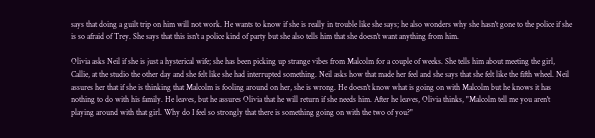says that doing a guilt trip on him will not work. He wants to know if she is really in trouble like she says; he also wonders why she hasn't gone to the police if she is so afraid of Trey. She says that this isn't a police kind of party but she also tells him that she doesn't want anything from him.

Olivia asks Neil if she is just a hysterical wife; she has been picking up strange vibes from Malcolm for a couple of weeks. She tells him about meeting the girl, Callie, at the studio the other day and she felt like she had interrupted something. Neil asks how that made her feel and she says that she felt like the fifth wheel. Neil assures her that if she is thinking that Malcolm is fooling around on her, she is wrong. He doesn't know what is going on with Malcolm but he knows it has nothing to do with his family. He leaves, but he assures Olivia that he will return if she needs him. After he leaves, Olivia thinks, "Malcolm tell me you aren't playing around with that girl. Why do I feel so strongly that there is something going on with the two of you?"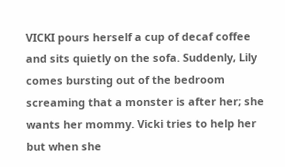VICKI pours herself a cup of decaf coffee and sits quietly on the sofa. Suddenly, Lily comes bursting out of the bedroom screaming that a monster is after her; she wants her mommy. Vicki tries to help her but when she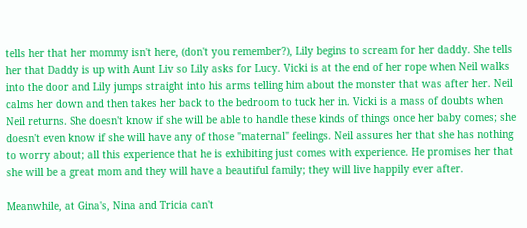tells her that her mommy isn't here, (don't you remember?), Lily begins to scream for her daddy. She tells her that Daddy is up with Aunt Liv so Lily asks for Lucy. Vicki is at the end of her rope when Neil walks into the door and Lily jumps straight into his arms telling him about the monster that was after her. Neil calms her down and then takes her back to the bedroom to tuck her in. Vicki is a mass of doubts when Neil returns. She doesn't know if she will be able to handle these kinds of things once her baby comes; she doesn't even know if she will have any of those "maternal" feelings. Neil assures her that she has nothing to worry about; all this experience that he is exhibiting just comes with experience. He promises her that she will be a great mom and they will have a beautiful family; they will live happily ever after.

Meanwhile, at Gina's, Nina and Tricia can't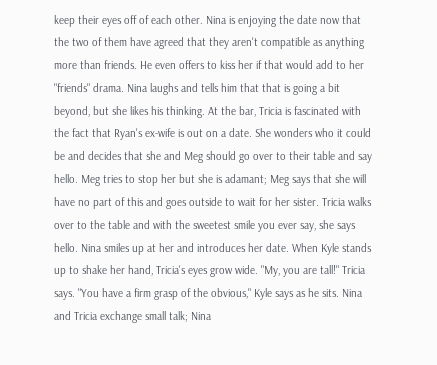keep their eyes off of each other. Nina is enjoying the date now that the two of them have agreed that they aren't compatible as anything more than friends. He even offers to kiss her if that would add to her "friends" drama. Nina laughs and tells him that that is going a bit beyond, but she likes his thinking. At the bar, Tricia is fascinated with the fact that Ryan's ex-wife is out on a date. She wonders who it could be and decides that she and Meg should go over to their table and say hello. Meg tries to stop her but she is adamant; Meg says that she will have no part of this and goes outside to wait for her sister. Tricia walks over to the table and with the sweetest smile you ever say, she says hello. Nina smiles up at her and introduces her date. When Kyle stands up to shake her hand, Tricia's eyes grow wide. "My, you are tall!" Tricia says. "You have a firm grasp of the obvious," Kyle says as he sits. Nina and Tricia exchange small talk; Nina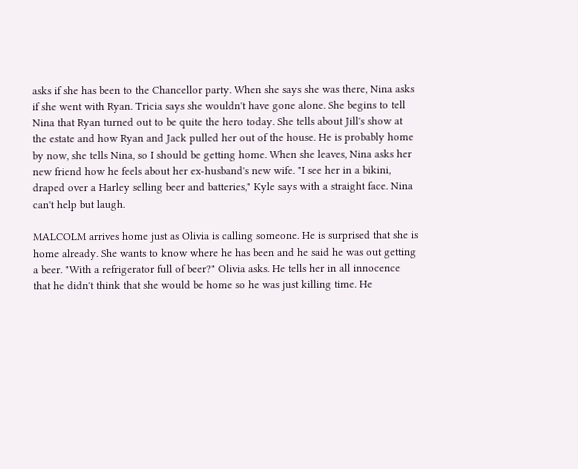asks if she has been to the Chancellor party. When she says she was there, Nina asks if she went with Ryan. Tricia says she wouldn't have gone alone. She begins to tell Nina that Ryan turned out to be quite the hero today. She tells about Jill's show at the estate and how Ryan and Jack pulled her out of the house. He is probably home by now, she tells Nina, so I should be getting home. When she leaves, Nina asks her new friend how he feels about her ex-husband's new wife. "I see her in a bikini, draped over a Harley selling beer and batteries," Kyle says with a straight face. Nina can't help but laugh.

MALCOLM arrives home just as Olivia is calling someone. He is surprised that she is home already. She wants to know where he has been and he said he was out getting a beer. "With a refrigerator full of beer?" Olivia asks. He tells her in all innocence that he didn't think that she would be home so he was just killing time. He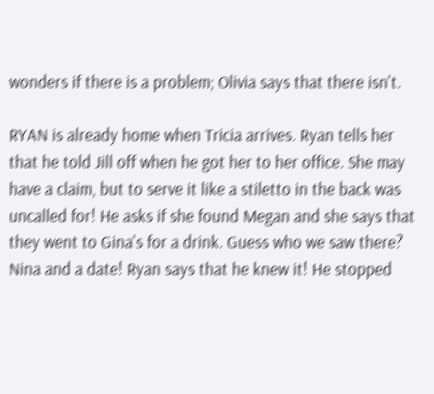wonders if there is a problem; Olivia says that there isn't.

RYAN is already home when Tricia arrives. Ryan tells her that he told Jill off when he got her to her office. She may have a claim, but to serve it like a stiletto in the back was uncalled for! He asks if she found Megan and she says that they went to Gina's for a drink. Guess who we saw there? Nina and a date! Ryan says that he knew it! He stopped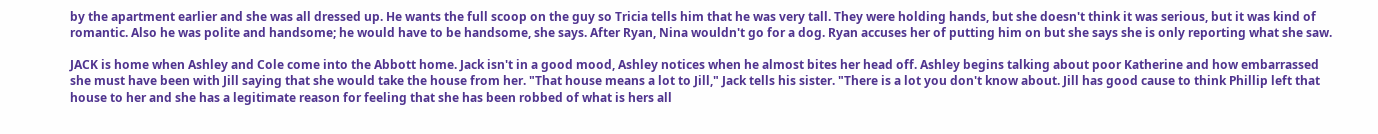by the apartment earlier and she was all dressed up. He wants the full scoop on the guy so Tricia tells him that he was very tall. They were holding hands, but she doesn't think it was serious, but it was kind of romantic. Also he was polite and handsome; he would have to be handsome, she says. After Ryan, Nina wouldn't go for a dog. Ryan accuses her of putting him on but she says she is only reporting what she saw.

JACK is home when Ashley and Cole come into the Abbott home. Jack isn't in a good mood, Ashley notices when he almost bites her head off. Ashley begins talking about poor Katherine and how embarrassed she must have been with Jill saying that she would take the house from her. "That house means a lot to Jill," Jack tells his sister. "There is a lot you don't know about. Jill has good cause to think Phillip left that house to her and she has a legitimate reason for feeling that she has been robbed of what is hers all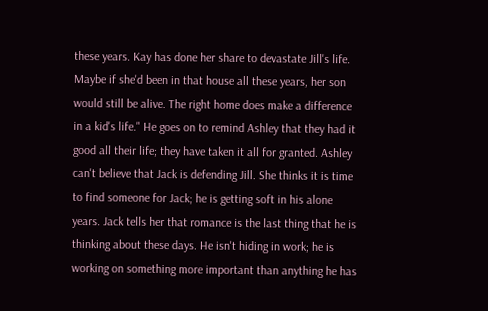these years. Kay has done her share to devastate Jill's life. Maybe if she'd been in that house all these years, her son would still be alive. The right home does make a difference in a kid's life." He goes on to remind Ashley that they had it good all their life; they have taken it all for granted. Ashley can't believe that Jack is defending Jill. She thinks it is time to find someone for Jack; he is getting soft in his alone years. Jack tells her that romance is the last thing that he is thinking about these days. He isn't hiding in work; he is working on something more important than anything he has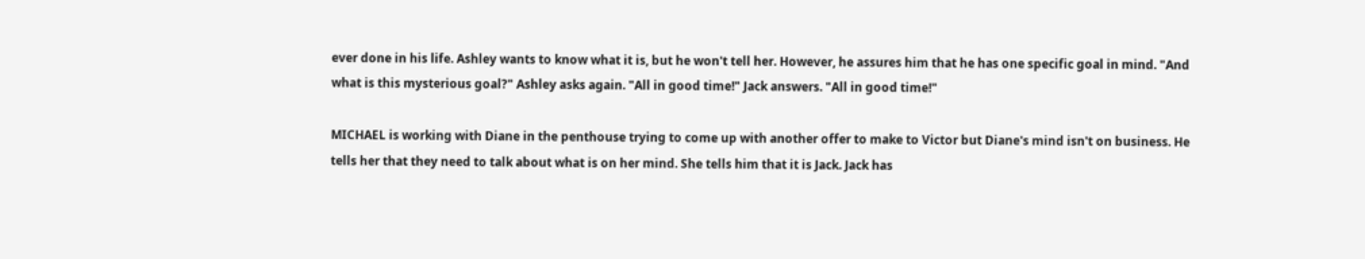ever done in his life. Ashley wants to know what it is, but he won't tell her. However, he assures him that he has one specific goal in mind. "And what is this mysterious goal?" Ashley asks again. "All in good time!" Jack answers. "All in good time!"

MICHAEL is working with Diane in the penthouse trying to come up with another offer to make to Victor but Diane's mind isn't on business. He tells her that they need to talk about what is on her mind. She tells him that it is Jack. Jack has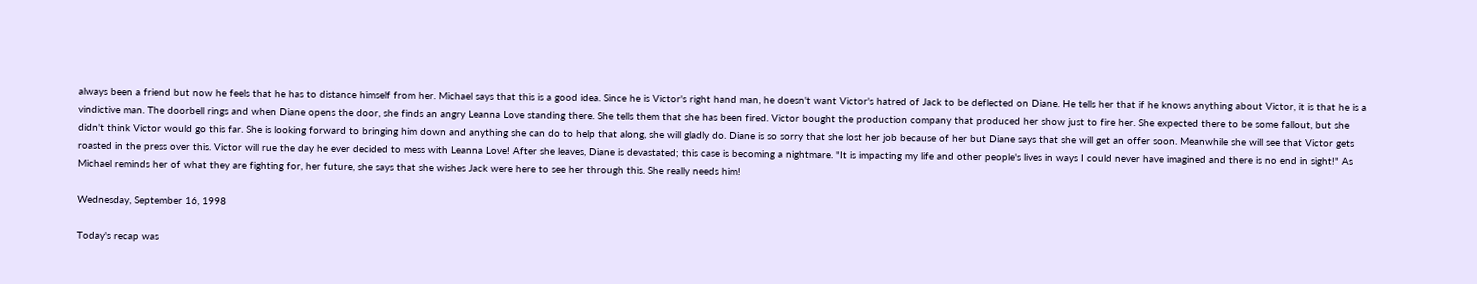always been a friend but now he feels that he has to distance himself from her. Michael says that this is a good idea. Since he is Victor's right hand man, he doesn't want Victor's hatred of Jack to be deflected on Diane. He tells her that if he knows anything about Victor, it is that he is a vindictive man. The doorbell rings and when Diane opens the door, she finds an angry Leanna Love standing there. She tells them that she has been fired. Victor bought the production company that produced her show just to fire her. She expected there to be some fallout, but she didn't think Victor would go this far. She is looking forward to bringing him down and anything she can do to help that along, she will gladly do. Diane is so sorry that she lost her job because of her but Diane says that she will get an offer soon. Meanwhile she will see that Victor gets roasted in the press over this. Victor will rue the day he ever decided to mess with Leanna Love! After she leaves, Diane is devastated; this case is becoming a nightmare. "It is impacting my life and other people's lives in ways I could never have imagined and there is no end in sight!" As Michael reminds her of what they are fighting for, her future, she says that she wishes Jack were here to see her through this. She really needs him!

Wednesday, September 16, 1998

Today's recap was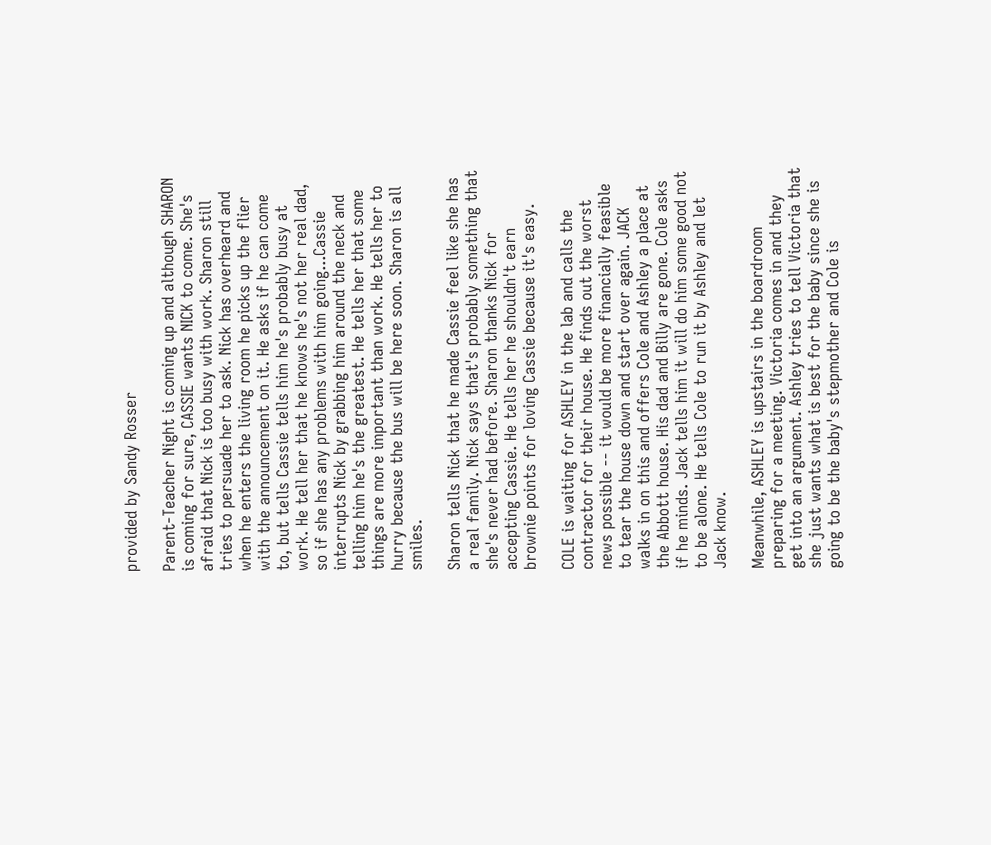provided by Sandy Rosser

Parent-Teacher Night is coming up and although SHARON is coming for sure, CASSIE wants NICK to come. She's afraid that Nick is too busy with work. Sharon still tries to persuade her to ask. Nick has overheard and when he enters the living room he picks up the flier with the announcement on it. He asks if he can come to, but tells Cassie tells him he's probably busy at work. He tell her that he knows he's not her real dad, so if she has any problems with him going...Cassie interrupts Nick by grabbing him around the neck and telling him he's the greatest. He tells her that some things are more important than work. He tells her to hurry because the bus will be here soon. Sharon is all smiles.

Sharon tells Nick that he made Cassie feel like she has a real family. Nick says that's probably something that she's never had before. Sharon thanks Nick for accepting Cassie. He tells her he shouldn't earn brownie points for loving Cassie because it's easy.

COLE is waiting for ASHLEY in the lab and calls the contractor for their house. He finds out the worst news possible -- it would be more financially feasible to tear the house down and start over again. JACK walks in on this and offers Cole and Ashley a place at the Abbott house. His dad and Billy are gone. Cole asks if he minds. Jack tells him it will do him some good not to be alone. He tells Cole to run it by Ashley and let Jack know.

Meanwhile, ASHLEY is upstairs in the boardroom preparing for a meeting. Victoria comes in and they get into an argument. Ashley tries to tell Victoria that she just wants what is best for the baby since she is going to be the baby's stepmother and Cole is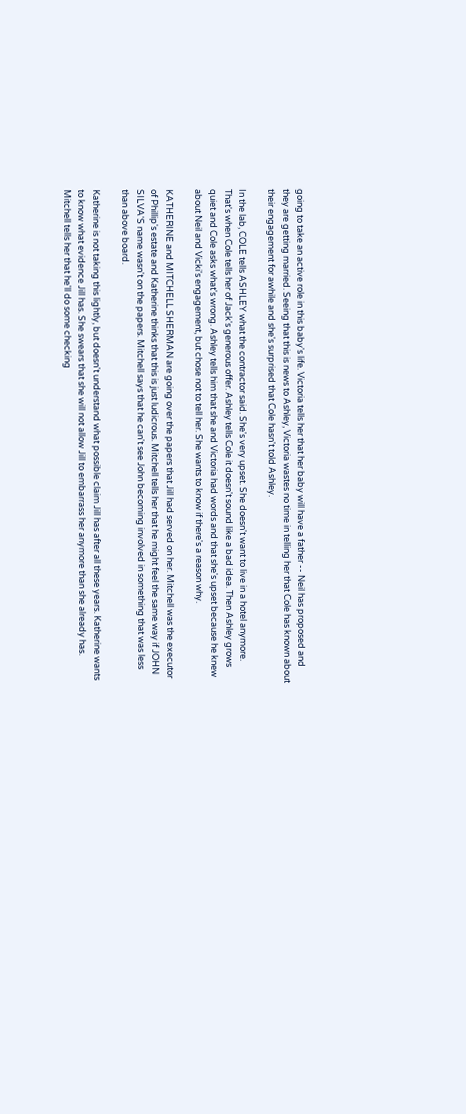going to take an active role in this baby's life. Victoria tells her that her baby will have a father -- Neil has proposed and they are getting married. Seeing that this is news to Ashley, Victoria wastes no time in telling her that Cole has known about their engagement for awhile and she's surprised that Cole hasn't told Ashley.

In the lab, COLE tells ASHLEY what the contractor said. She's very upset. She doesn't want to live in a hotel anymore. That's when Cole tells her of Jack's generous offer. Ashley tells Cole it doesn't sound like a bad idea. Then Ashley grows quiet and Cole asks what's wrong. Ashley tells him that she and Victoria had words and that she's upset because he knew about Neil and Vicki's engagement, but chose not to tell her. She wants to know if there's a reason why.

KATHERINE and MITCHELL SHERMAN are going over the papers that Jill had served on her. Mitchell was the executor of Phillip's estate and Katherine thinks that this is just ludicrous. Mitchell tells her that he might feel the same way if JOHN SILVA'S name wasn't on the papers. Mitchell says that he can't see John becoming involved in something that was less than above board.

Katherine is not taking this lightly, but doesn't understand what possible claim Jill has after all these years. Katherine wants to know what evidence Jill has. She swears that she will not allow Jill to embarrass her anymore than she already has. Mitchell tells her that he'll do some checking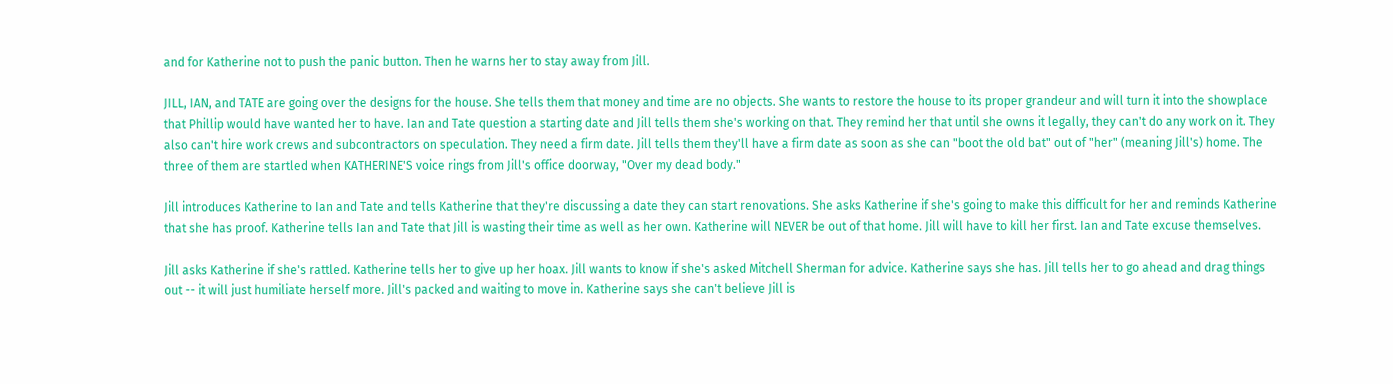and for Katherine not to push the panic button. Then he warns her to stay away from Jill.

JILL, IAN, and TATE are going over the designs for the house. She tells them that money and time are no objects. She wants to restore the house to its proper grandeur and will turn it into the showplace that Phillip would have wanted her to have. Ian and Tate question a starting date and Jill tells them she's working on that. They remind her that until she owns it legally, they can't do any work on it. They also can't hire work crews and subcontractors on speculation. They need a firm date. Jill tells them they'll have a firm date as soon as she can "boot the old bat" out of "her" (meaning Jill's) home. The three of them are startled when KATHERINE'S voice rings from Jill's office doorway, "Over my dead body."

Jill introduces Katherine to Ian and Tate and tells Katherine that they're discussing a date they can start renovations. She asks Katherine if she's going to make this difficult for her and reminds Katherine that she has proof. Katherine tells Ian and Tate that Jill is wasting their time as well as her own. Katherine will NEVER be out of that home. Jill will have to kill her first. Ian and Tate excuse themselves.

Jill asks Katherine if she's rattled. Katherine tells her to give up her hoax. Jill wants to know if she's asked Mitchell Sherman for advice. Katherine says she has. Jill tells her to go ahead and drag things out -- it will just humiliate herself more. Jill's packed and waiting to move in. Katherine says she can't believe Jill is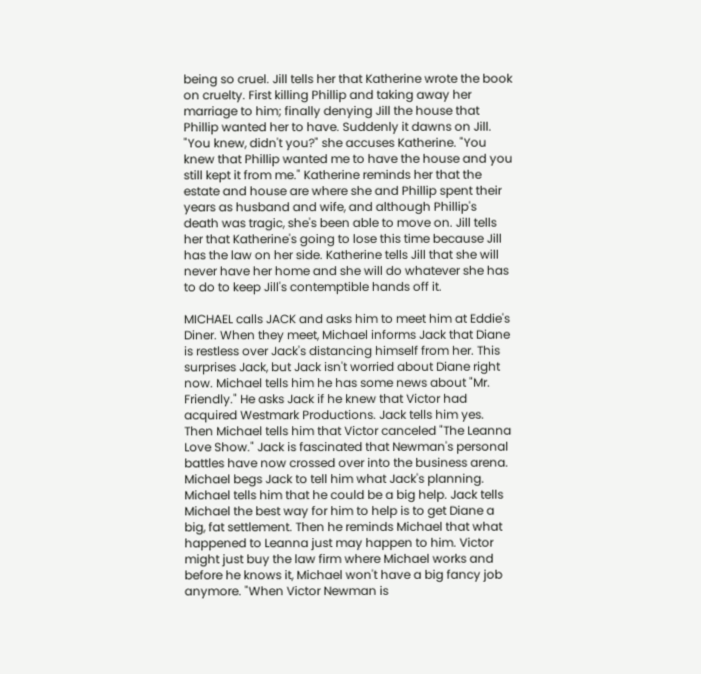being so cruel. Jill tells her that Katherine wrote the book on cruelty. First killing Phillip and taking away her marriage to him; finally denying Jill the house that Phillip wanted her to have. Suddenly it dawns on Jill. "You knew, didn't you?" she accuses Katherine. "You knew that Phillip wanted me to have the house and you still kept it from me." Katherine reminds her that the estate and house are where she and Phillip spent their years as husband and wife, and although Phillip's death was tragic, she's been able to move on. Jill tells her that Katherine's going to lose this time because Jill has the law on her side. Katherine tells Jill that she will never have her home and she will do whatever she has to do to keep Jill's contemptible hands off it.

MICHAEL calls JACK and asks him to meet him at Eddie's Diner. When they meet, Michael informs Jack that Diane is restless over Jack's distancing himself from her. This surprises Jack, but Jack isn't worried about Diane right now. Michael tells him he has some news about "Mr. Friendly." He asks Jack if he knew that Victor had acquired Westmark Productions. Jack tells him yes. Then Michael tells him that Victor canceled "The Leanna Love Show." Jack is fascinated that Newman's personal battles have now crossed over into the business arena. Michael begs Jack to tell him what Jack's planning. Michael tells him that he could be a big help. Jack tells Michael the best way for him to help is to get Diane a big, fat settlement. Then he reminds Michael that what happened to Leanna just may happen to him. Victor might just buy the law firm where Michael works and before he knows it, Michael won't have a big fancy job anymore. "When Victor Newman is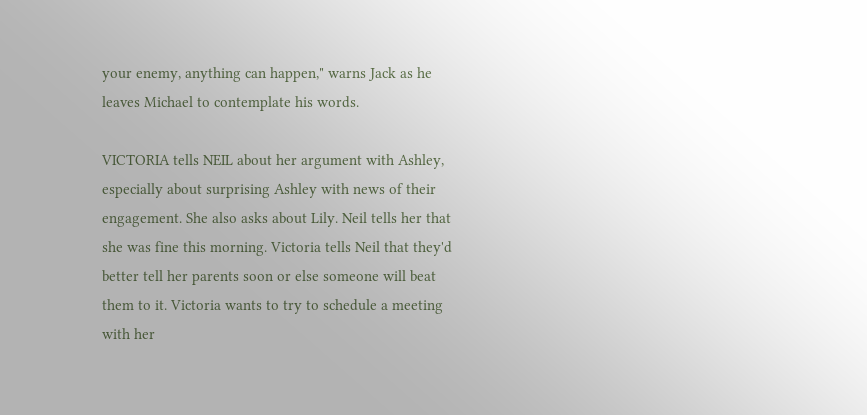your enemy, anything can happen," warns Jack as he leaves Michael to contemplate his words.

VICTORIA tells NEIL about her argument with Ashley, especially about surprising Ashley with news of their engagement. She also asks about Lily. Neil tells her that she was fine this morning. Victoria tells Neil that they'd better tell her parents soon or else someone will beat them to it. Victoria wants to try to schedule a meeting with her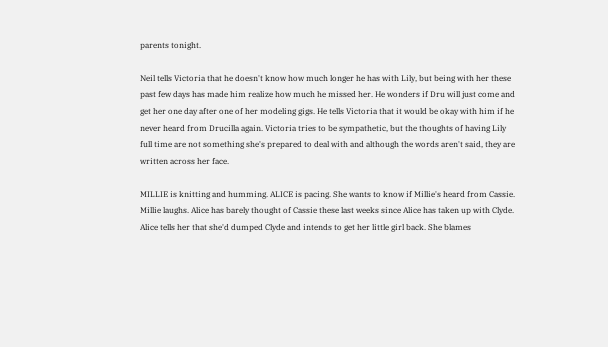parents tonight.

Neil tells Victoria that he doesn't know how much longer he has with Lily, but being with her these past few days has made him realize how much he missed her. He wonders if Dru will just come and get her one day after one of her modeling gigs. He tells Victoria that it would be okay with him if he never heard from Drucilla again. Victoria tries to be sympathetic, but the thoughts of having Lily full time are not something she's prepared to deal with and although the words aren't said, they are written across her face.

MILLIE is knitting and humming. ALICE is pacing. She wants to know if Millie's heard from Cassie. Millie laughs. Alice has barely thought of Cassie these last weeks since Alice has taken up with Clyde. Alice tells her that she'd dumped Clyde and intends to get her little girl back. She blames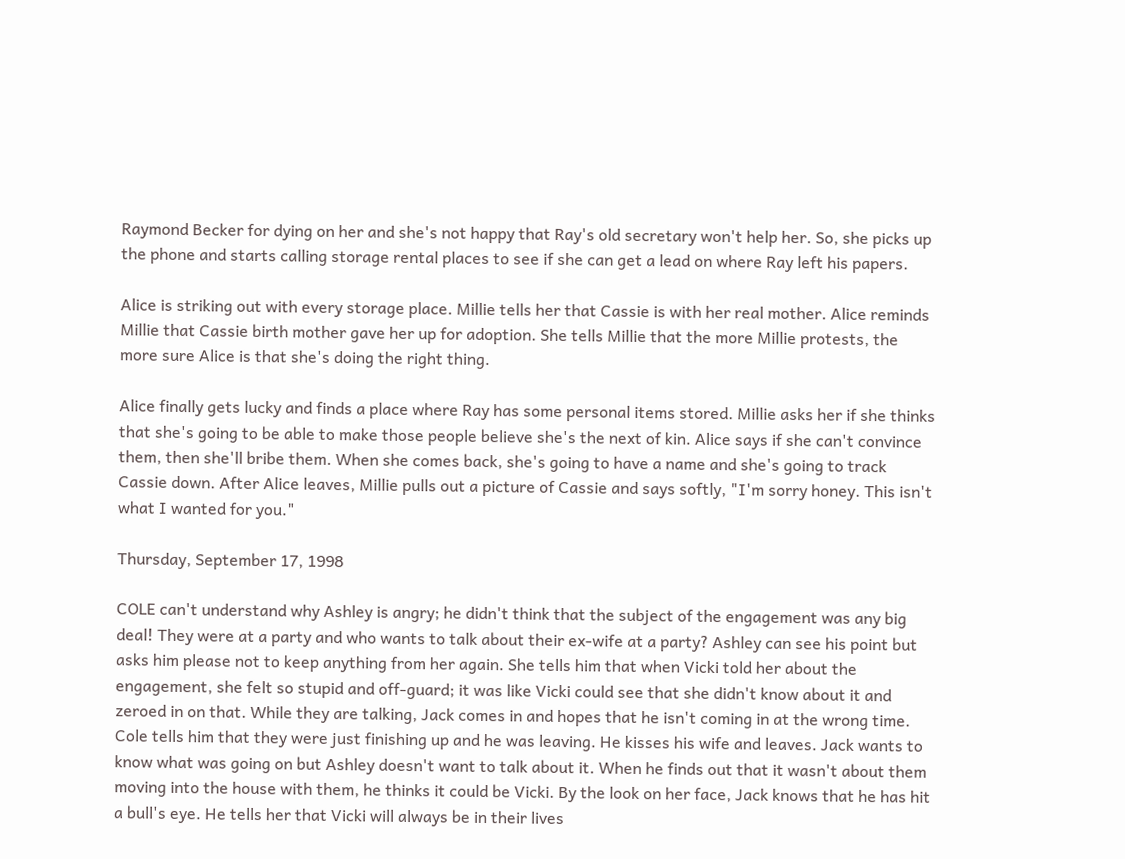Raymond Becker for dying on her and she's not happy that Ray's old secretary won't help her. So, she picks up the phone and starts calling storage rental places to see if she can get a lead on where Ray left his papers.

Alice is striking out with every storage place. Millie tells her that Cassie is with her real mother. Alice reminds Millie that Cassie birth mother gave her up for adoption. She tells Millie that the more Millie protests, the more sure Alice is that she's doing the right thing.

Alice finally gets lucky and finds a place where Ray has some personal items stored. Millie asks her if she thinks that she's going to be able to make those people believe she's the next of kin. Alice says if she can't convince them, then she'll bribe them. When she comes back, she's going to have a name and she's going to track Cassie down. After Alice leaves, Millie pulls out a picture of Cassie and says softly, "I'm sorry honey. This isn't what I wanted for you."

Thursday, September 17, 1998

COLE can't understand why Ashley is angry; he didn't think that the subject of the engagement was any big deal! They were at a party and who wants to talk about their ex-wife at a party? Ashley can see his point but asks him please not to keep anything from her again. She tells him that when Vicki told her about the engagement, she felt so stupid and off-guard; it was like Vicki could see that she didn't know about it and zeroed in on that. While they are talking, Jack comes in and hopes that he isn't coming in at the wrong time. Cole tells him that they were just finishing up and he was leaving. He kisses his wife and leaves. Jack wants to know what was going on but Ashley doesn't want to talk about it. When he finds out that it wasn't about them moving into the house with them, he thinks it could be Vicki. By the look on her face, Jack knows that he has hit a bull's eye. He tells her that Vicki will always be in their lives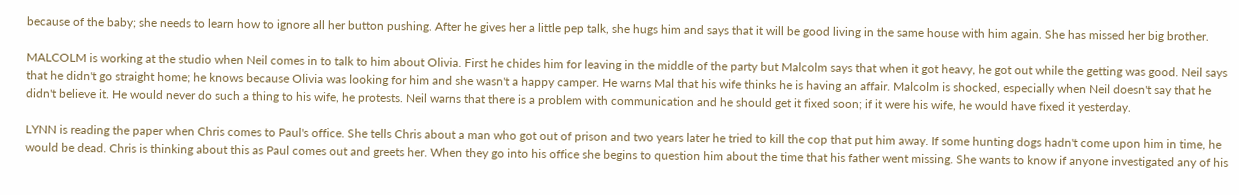because of the baby; she needs to learn how to ignore all her button pushing. After he gives her a little pep talk, she hugs him and says that it will be good living in the same house with him again. She has missed her big brother.

MALCOLM is working at the studio when Neil comes in to talk to him about Olivia. First he chides him for leaving in the middle of the party but Malcolm says that when it got heavy, he got out while the getting was good. Neil says that he didn't go straight home; he knows because Olivia was looking for him and she wasn't a happy camper. He warns Mal that his wife thinks he is having an affair. Malcolm is shocked, especially when Neil doesn't say that he didn't believe it. He would never do such a thing to his wife, he protests. Neil warns that there is a problem with communication and he should get it fixed soon; if it were his wife, he would have fixed it yesterday.

LYNN is reading the paper when Chris comes to Paul's office. She tells Chris about a man who got out of prison and two years later he tried to kill the cop that put him away. If some hunting dogs hadn't come upon him in time, he would be dead. Chris is thinking about this as Paul comes out and greets her. When they go into his office she begins to question him about the time that his father went missing. She wants to know if anyone investigated any of his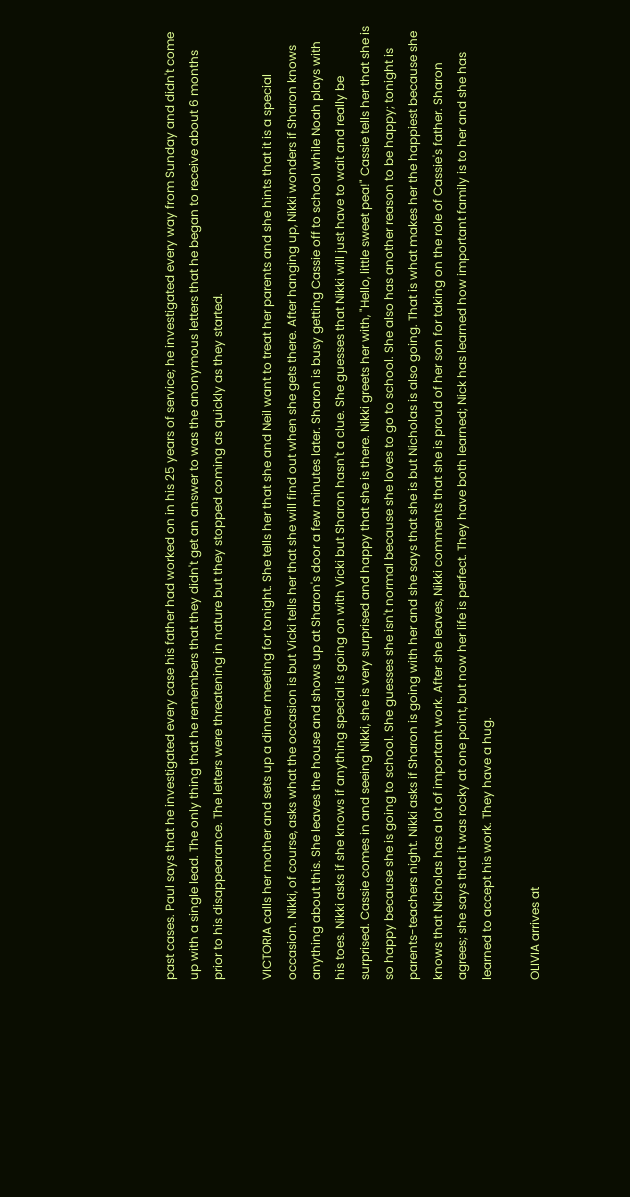past cases. Paul says that he investigated every case his father had worked on in his 25 years of service; he investigated every way from Sunday and didn't come up with a single lead. The only thing that he remembers that they didn't get an answer to was the anonymous letters that he began to receive about 6 months prior to his disappearance. The letters were threatening in nature but they stopped coming as quickly as they started.

VICTORIA calls her mother and sets up a dinner meeting for tonight. She tells her that she and Neil want to treat her parents and she hints that it is a special occasion. Nikki, of course, asks what the occasion is but Vicki tells her that she will find out when she gets there. After hanging up, Nikki wonders if Sharon knows anything about this. She leaves the house and shows up at Sharon's door a few minutes later. Sharon is busy getting Cassie off to school while Noah plays with his toes. Nikki asks if she knows if anything special is going on with Vicki but Sharon hasn't a clue. She guesses that Nikki will just have to wait and really be surprised. Cassie comes in and seeing Nikki, she is very surprised and happy that she is there. Nikki greets her with, "Hello, little sweet pea!" Cassie tells her that she is so happy because she is going to school. She guesses she isn't normal because she loves to go to school. She also has another reason to be happy; tonight is parents-teachers night. Nikki asks if Sharon is going with her and she says that she is but Nicholas is also going. That is what makes her the happiest because she knows that Nicholas has a lot of important work. After she leaves, Nikki comments that she is proud of her son for taking on the role of Cassie's father. Sharon agrees; she says that it was rocky at one point, but now her life is perfect. They have both learned; Nick has learned how important family is to her and she has learned to accept his work. They have a hug.

OLIVIA arrives at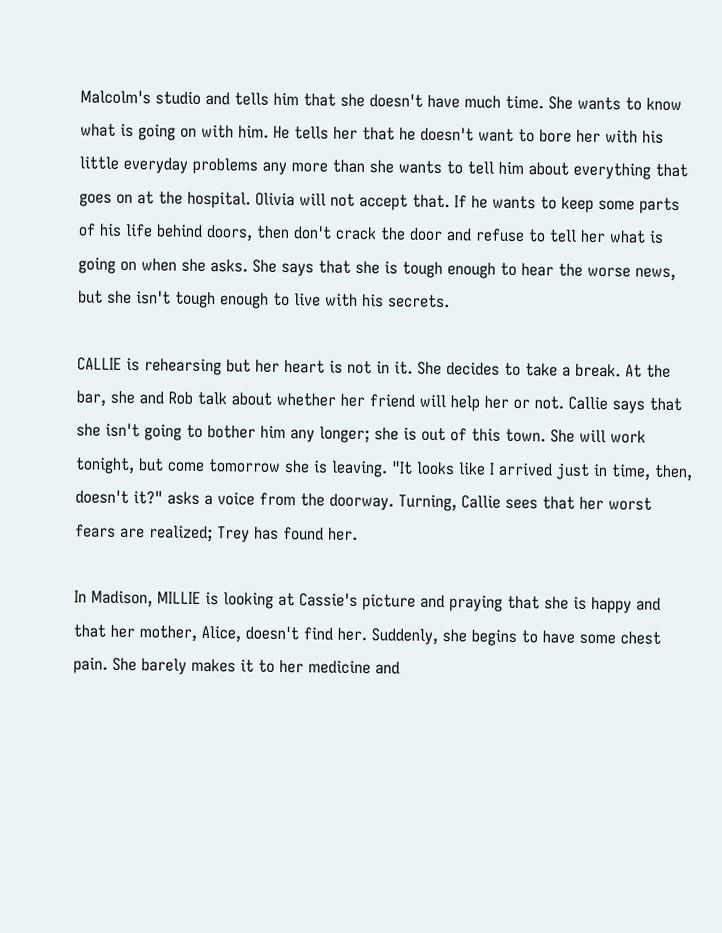Malcolm's studio and tells him that she doesn't have much time. She wants to know what is going on with him. He tells her that he doesn't want to bore her with his little everyday problems any more than she wants to tell him about everything that goes on at the hospital. Olivia will not accept that. If he wants to keep some parts of his life behind doors, then don't crack the door and refuse to tell her what is going on when she asks. She says that she is tough enough to hear the worse news, but she isn't tough enough to live with his secrets.

CALLIE is rehearsing but her heart is not in it. She decides to take a break. At the bar, she and Rob talk about whether her friend will help her or not. Callie says that she isn't going to bother him any longer; she is out of this town. She will work tonight, but come tomorrow she is leaving. "It looks like I arrived just in time, then, doesn't it?" asks a voice from the doorway. Turning, Callie sees that her worst fears are realized; Trey has found her.

In Madison, MILLIE is looking at Cassie's picture and praying that she is happy and that her mother, Alice, doesn't find her. Suddenly, she begins to have some chest pain. She barely makes it to her medicine and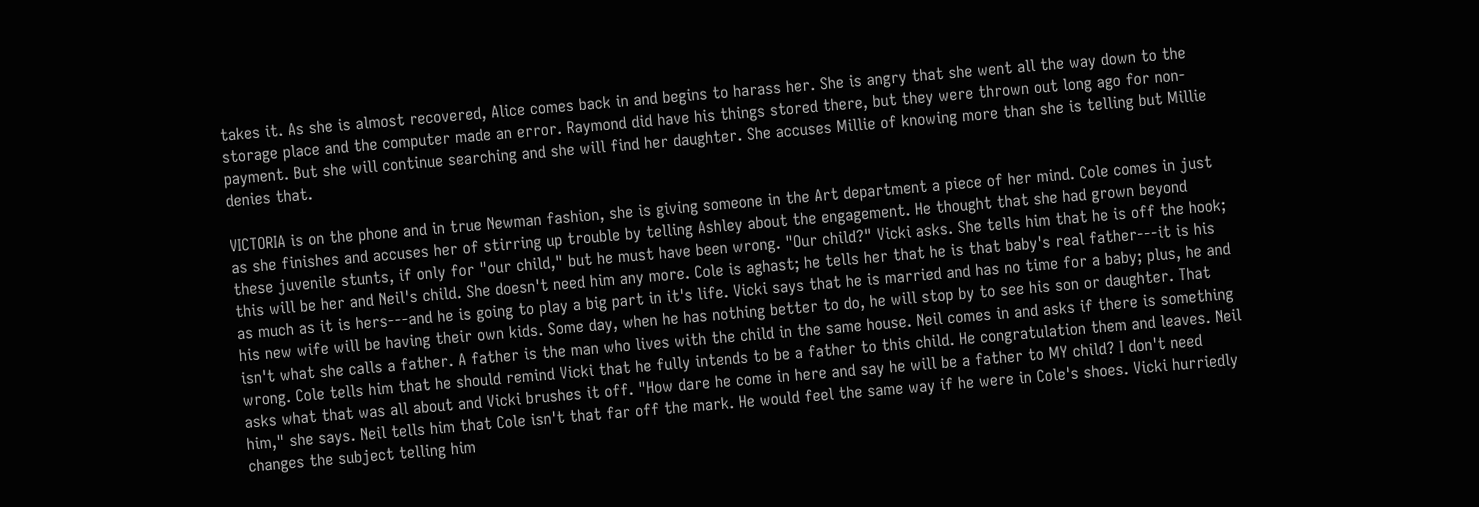takes it. As she is almost recovered, Alice comes back in and begins to harass her. She is angry that she went all the way down to the storage place and the computer made an error. Raymond did have his things stored there, but they were thrown out long ago for non-payment. But she will continue searching and she will find her daughter. She accuses Millie of knowing more than she is telling but Millie denies that.

VICTORIA is on the phone and in true Newman fashion, she is giving someone in the Art department a piece of her mind. Cole comes in just as she finishes and accuses her of stirring up trouble by telling Ashley about the engagement. He thought that she had grown beyond these juvenile stunts, if only for "our child," but he must have been wrong. "Our child?" Vicki asks. She tells him that he is off the hook; this will be her and Neil's child. She doesn't need him any more. Cole is aghast; he tells her that he is that baby's real father---it is his as much as it is hers---and he is going to play a big part in it's life. Vicki says that he is married and has no time for a baby; plus, he and his new wife will be having their own kids. Some day, when he has nothing better to do, he will stop by to see his son or daughter. That isn't what she calls a father. A father is the man who lives with the child in the same house. Neil comes in and asks if there is something wrong. Cole tells him that he should remind Vicki that he fully intends to be a father to this child. He congratulation them and leaves. Neil asks what that was all about and Vicki brushes it off. "How dare he come in here and say he will be a father to MY child? I don't need him," she says. Neil tells him that Cole isn't that far off the mark. He would feel the same way if he were in Cole's shoes. Vicki hurriedly changes the subject telling him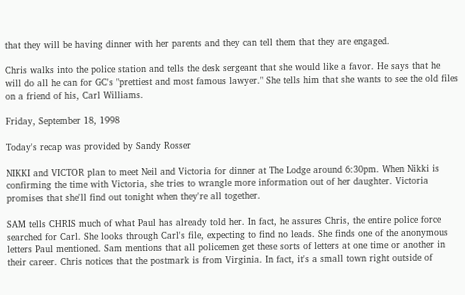that they will be having dinner with her parents and they can tell them that they are engaged.

Chris walks into the police station and tells the desk sergeant that she would like a favor. He says that he will do all he can for GC's "prettiest and most famous lawyer." She tells him that she wants to see the old files on a friend of his, Carl Williams.

Friday, September 18, 1998

Today's recap was provided by Sandy Rosser

NIKKI and VICTOR plan to meet Neil and Victoria for dinner at The Lodge around 6:30pm. When Nikki is confirming the time with Victoria, she tries to wrangle more information out of her daughter. Victoria promises that she'll find out tonight when they're all together.

SAM tells CHRIS much of what Paul has already told her. In fact, he assures Chris, the entire police force searched for Carl. She looks through Carl's file, expecting to find no leads. She finds one of the anonymous letters Paul mentioned. Sam mentions that all policemen get these sorts of letters at one time or another in their career. Chris notices that the postmark is from Virginia. In fact, it's a small town right outside of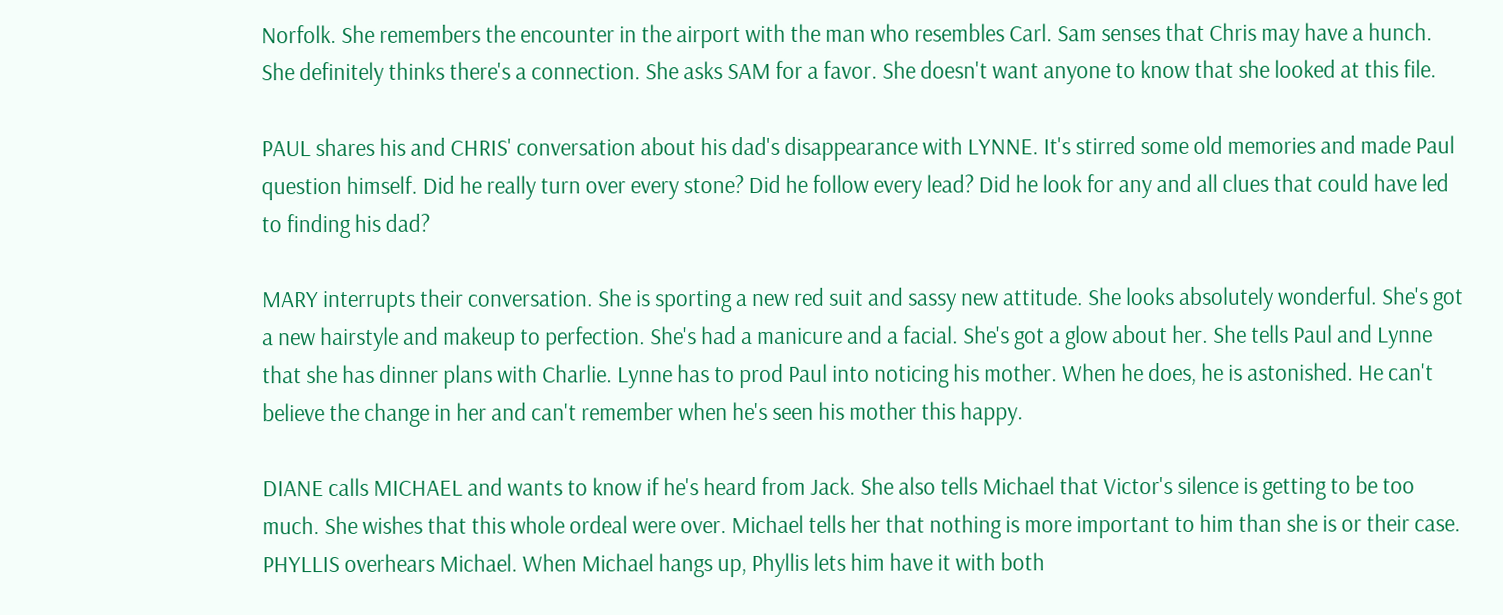Norfolk. She remembers the encounter in the airport with the man who resembles Carl. Sam senses that Chris may have a hunch. She definitely thinks there's a connection. She asks SAM for a favor. She doesn't want anyone to know that she looked at this file.

PAUL shares his and CHRIS' conversation about his dad's disappearance with LYNNE. It's stirred some old memories and made Paul question himself. Did he really turn over every stone? Did he follow every lead? Did he look for any and all clues that could have led to finding his dad?

MARY interrupts their conversation. She is sporting a new red suit and sassy new attitude. She looks absolutely wonderful. She's got a new hairstyle and makeup to perfection. She's had a manicure and a facial. She's got a glow about her. She tells Paul and Lynne that she has dinner plans with Charlie. Lynne has to prod Paul into noticing his mother. When he does, he is astonished. He can't believe the change in her and can't remember when he's seen his mother this happy.

DIANE calls MICHAEL and wants to know if he's heard from Jack. She also tells Michael that Victor's silence is getting to be too much. She wishes that this whole ordeal were over. Michael tells her that nothing is more important to him than she is or their case. PHYLLIS overhears Michael. When Michael hangs up, Phyllis lets him have it with both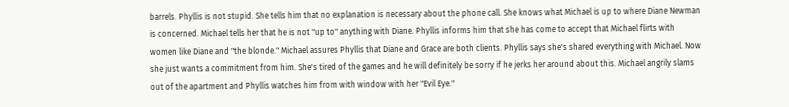barrels. Phyllis is not stupid. She tells him that no explanation is necessary about the phone call. She knows what Michael is up to where Diane Newman is concerned. Michael tells her that he is not "up to" anything with Diane. Phyllis informs him that she has come to accept that Michael flirts with women like Diane and "the blonde." Michael assures Phyllis that Diane and Grace are both clients. Phyllis says she's shared everything with Michael. Now she just wants a commitment from him. She's tired of the games and he will definitely be sorry if he jerks her around about this. Michael angrily slams out of the apartment and Phyllis watches him from with window with her "Evil Eye."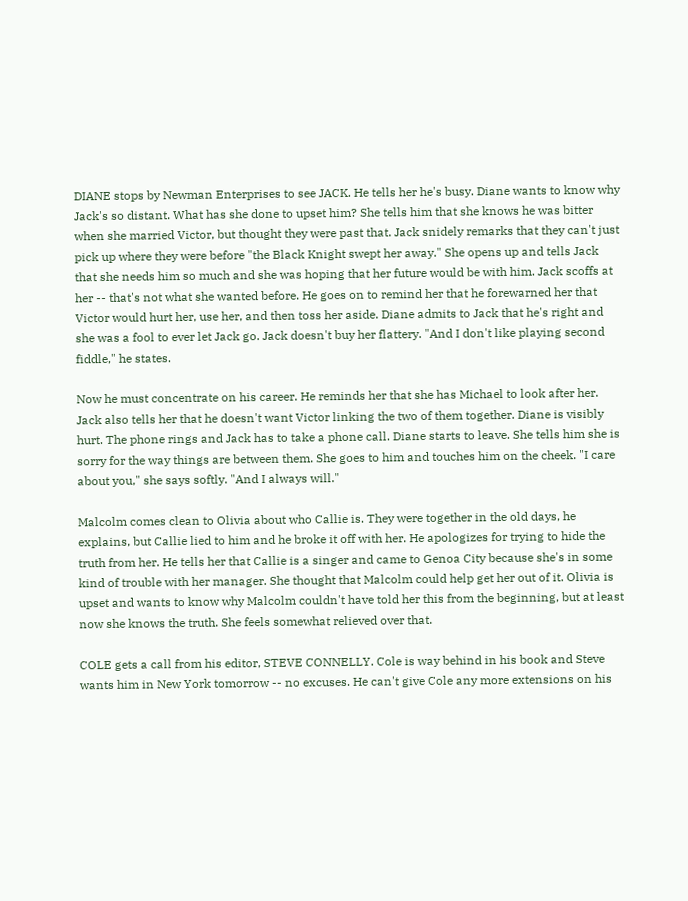DIANE stops by Newman Enterprises to see JACK. He tells her he's busy. Diane wants to know why Jack's so distant. What has she done to upset him? She tells him that she knows he was bitter when she married Victor, but thought they were past that. Jack snidely remarks that they can't just pick up where they were before "the Black Knight swept her away." She opens up and tells Jack that she needs him so much and she was hoping that her future would be with him. Jack scoffs at her -- that's not what she wanted before. He goes on to remind her that he forewarned her that Victor would hurt her, use her, and then toss her aside. Diane admits to Jack that he's right and she was a fool to ever let Jack go. Jack doesn't buy her flattery. "And I don't like playing second fiddle," he states.

Now he must concentrate on his career. He reminds her that she has Michael to look after her. Jack also tells her that he doesn't want Victor linking the two of them together. Diane is visibly hurt. The phone rings and Jack has to take a phone call. Diane starts to leave. She tells him she is sorry for the way things are between them. She goes to him and touches him on the cheek. "I care about you," she says softly. "And I always will."

Malcolm comes clean to Olivia about who Callie is. They were together in the old days, he explains, but Callie lied to him and he broke it off with her. He apologizes for trying to hide the truth from her. He tells her that Callie is a singer and came to Genoa City because she's in some kind of trouble with her manager. She thought that Malcolm could help get her out of it. Olivia is upset and wants to know why Malcolm couldn't have told her this from the beginning, but at least now she knows the truth. She feels somewhat relieved over that.

COLE gets a call from his editor, STEVE CONNELLY. Cole is way behind in his book and Steve wants him in New York tomorrow -- no excuses. He can't give Cole any more extensions on his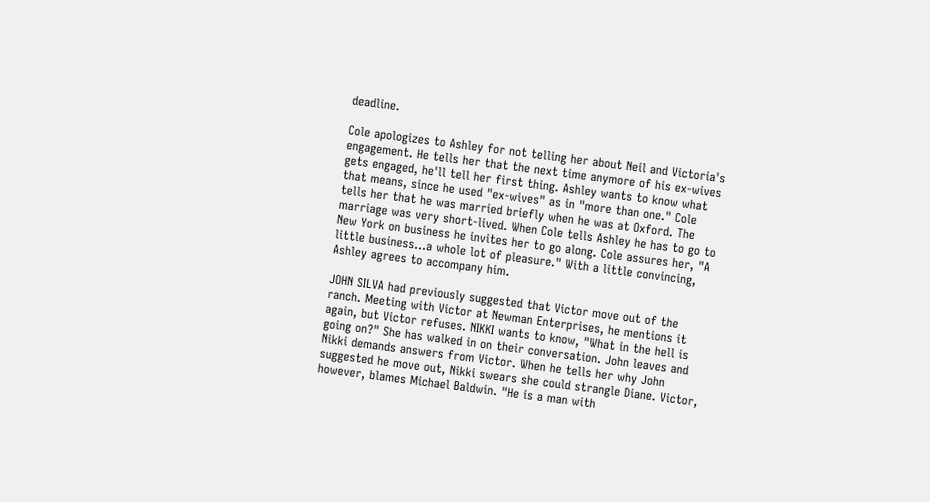deadline.

Cole apologizes to Ashley for not telling her about Neil and Victoria's engagement. He tells her that the next time anymore of his ex-wives gets engaged, he'll tell her first thing. Ashley wants to know what that means, since he used "ex-wives" as in "more than one." Cole tells her that he was married briefly when he was at Oxford. The marriage was very short-lived. When Cole tells Ashley he has to go to New York on business he invites her to go along. Cole assures her, "A little business...a whole lot of pleasure." With a little convincing, Ashley agrees to accompany him.

JOHN SILVA had previously suggested that Victor move out of the ranch. Meeting with Victor at Newman Enterprises, he mentions it again, but Victor refuses. NIKKI wants to know, "What in the hell is going on?" She has walked in on their conversation. John leaves and Nikki demands answers from Victor. When he tells her why John suggested he move out, Nikki swears she could strangle Diane. Victor, however, blames Michael Baldwin. "He is a man with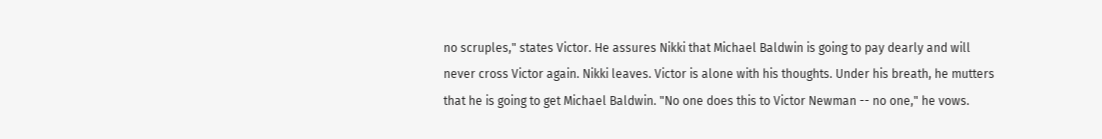no scruples," states Victor. He assures Nikki that Michael Baldwin is going to pay dearly and will never cross Victor again. Nikki leaves. Victor is alone with his thoughts. Under his breath, he mutters that he is going to get Michael Baldwin. "No one does this to Victor Newman -- no one," he vows.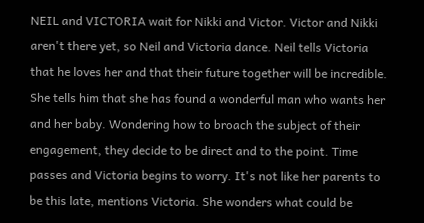NEIL and VICTORIA wait for Nikki and Victor. Victor and Nikki aren't there yet, so Neil and Victoria dance. Neil tells Victoria that he loves her and that their future together will be incredible. She tells him that she has found a wonderful man who wants her and her baby. Wondering how to broach the subject of their engagement, they decide to be direct and to the point. Time passes and Victoria begins to worry. It's not like her parents to be this late, mentions Victoria. She wonders what could be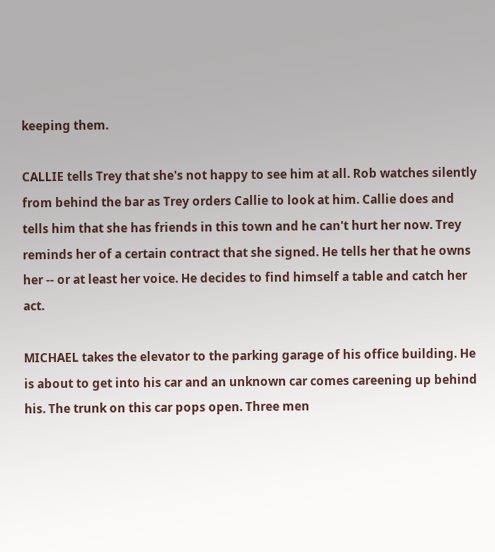keeping them.

CALLIE tells Trey that she's not happy to see him at all. Rob watches silently from behind the bar as Trey orders Callie to look at him. Callie does and tells him that she has friends in this town and he can't hurt her now. Trey reminds her of a certain contract that she signed. He tells her that he owns her -- or at least her voice. He decides to find himself a table and catch her act.

MICHAEL takes the elevator to the parking garage of his office building. He is about to get into his car and an unknown car comes careening up behind his. The trunk on this car pops open. Three men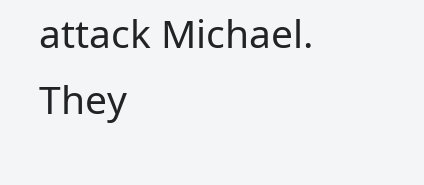attack Michael. They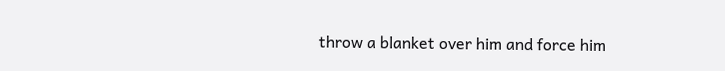throw a blanket over him and force him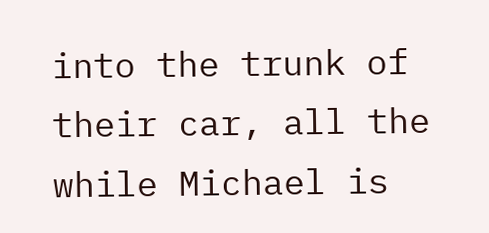into the trunk of their car, all the while Michael is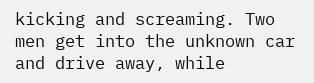kicking and screaming. Two men get into the unknown car and drive away, while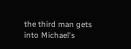the third man gets into Michael's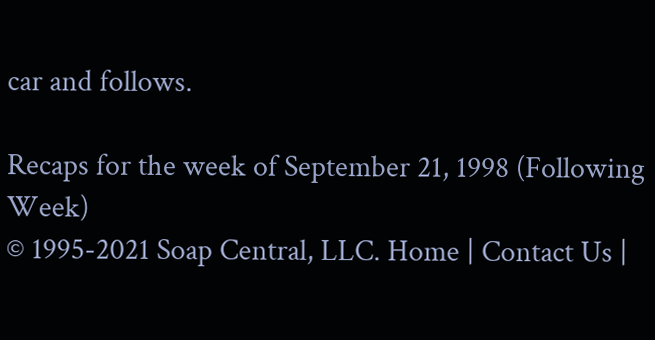car and follows.

Recaps for the week of September 21, 1998 (Following Week)
© 1995-2021 Soap Central, LLC. Home | Contact Us |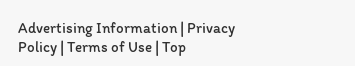Advertising Information | Privacy Policy | Terms of Use | Top